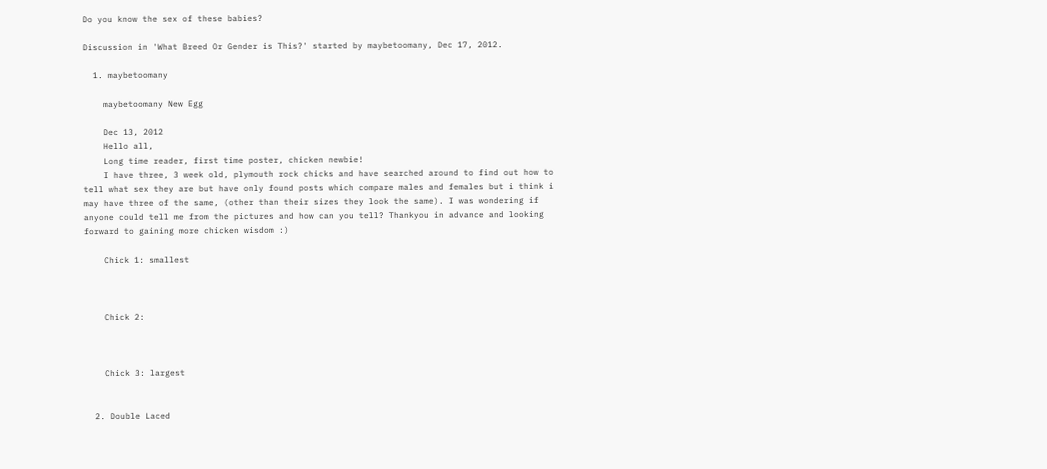Do you know the sex of these babies?

Discussion in 'What Breed Or Gender is This?' started by maybetoomany, Dec 17, 2012.

  1. maybetoomany

    maybetoomany New Egg

    Dec 13, 2012
    Hello all,
    Long time reader, first time poster, chicken newbie!
    I have three, 3 week old, plymouth rock chicks and have searched around to find out how to tell what sex they are but have only found posts which compare males and females but i think i may have three of the same, (other than their sizes they look the same). I was wondering if anyone could tell me from the pictures and how can you tell? Thankyou in advance and looking forward to gaining more chicken wisdom :)

    Chick 1: smallest



    Chick 2:



    Chick 3: largest


  2. Double Laced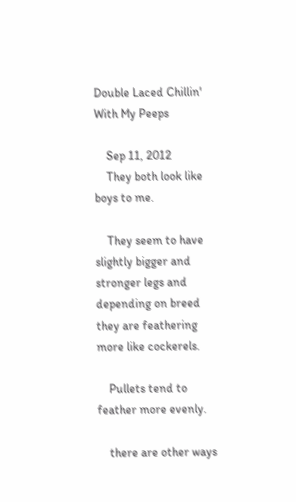Double Laced Chillin' With My Peeps

    Sep 11, 2012
    They both look like boys to me.

    They seem to have slightly bigger and stronger legs and depending on breed they are feathering more like cockerels.

    Pullets tend to feather more evenly.

    there are other ways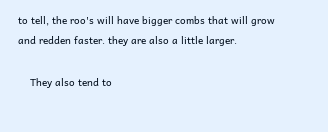to tell, the roo's will have bigger combs that will grow and redden faster. they are also a little larger.

    They also tend to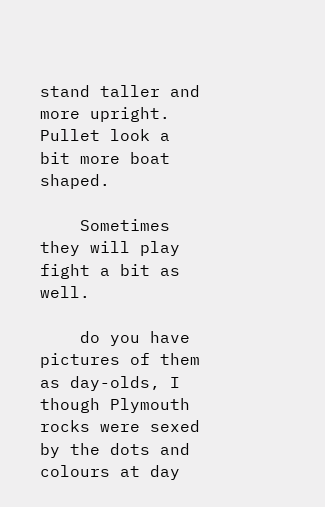stand taller and more upright. Pullet look a bit more boat shaped.

    Sometimes they will play fight a bit as well.

    do you have pictures of them as day-olds, I though Plymouth rocks were sexed by the dots and colours at day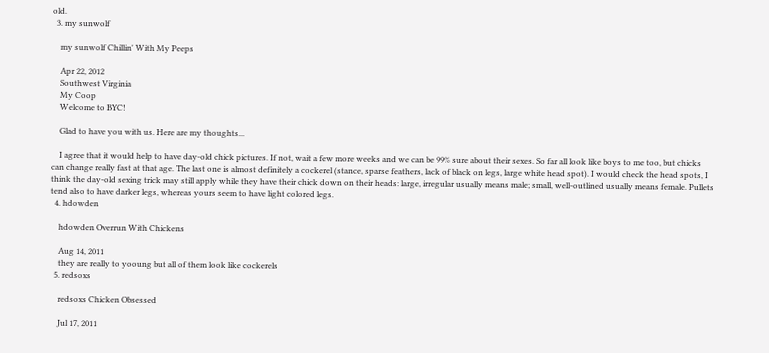old.
  3. my sunwolf

    my sunwolf Chillin' With My Peeps

    Apr 22, 2012
    Southwest Virginia
    My Coop
    Welcome to BYC!

    Glad to have you with us. Here are my thoughts...

    I agree that it would help to have day-old chick pictures. If not, wait a few more weeks and we can be 99% sure about their sexes. So far all look like boys to me too, but chicks can change really fast at that age. The last one is almost definitely a cockerel (stance, sparse feathers, lack of black on legs, large white head spot). I would check the head spots, I think the day-old sexing trick may still apply while they have their chick down on their heads: large, irregular usually means male; small, well-outlined usually means female. Pullets tend also to have darker legs, whereas yours seem to have light colored legs.
  4. hdowden

    hdowden Overrun With Chickens

    Aug 14, 2011
    they are really to yooung but all of them look like cockerels
  5. redsoxs

    redsoxs Chicken Obsessed

    Jul 17, 2011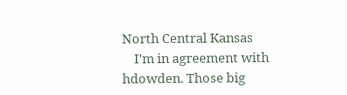North Central Kansas
    I'm in agreement with hdowden. Those big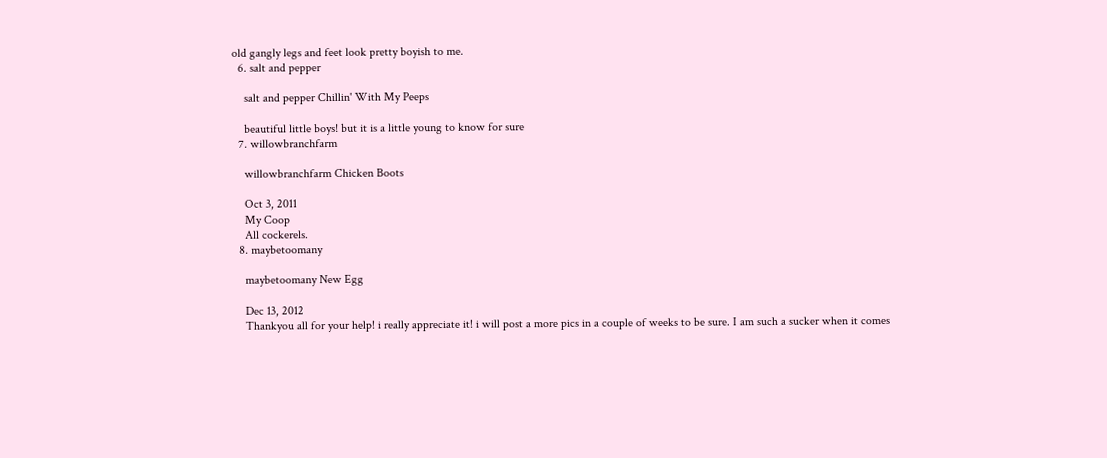old gangly legs and feet look pretty boyish to me.
  6. salt and pepper

    salt and pepper Chillin' With My Peeps

    beautiful little boys! but it is a little young to know for sure
  7. willowbranchfarm

    willowbranchfarm Chicken Boots

    Oct 3, 2011
    My Coop
    All cockerels.
  8. maybetoomany

    maybetoomany New Egg

    Dec 13, 2012
    Thankyou all for your help! i really appreciate it! i will post a more pics in a couple of weeks to be sure. I am such a sucker when it comes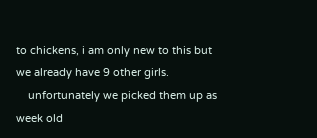to chickens, i am only new to this but we already have 9 other girls.
    unfortunately we picked them up as week old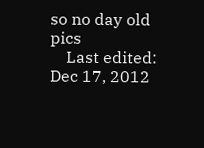so no day old pics
    Last edited: Dec 17, 2012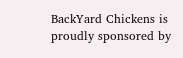BackYard Chickens is proudly sponsored by